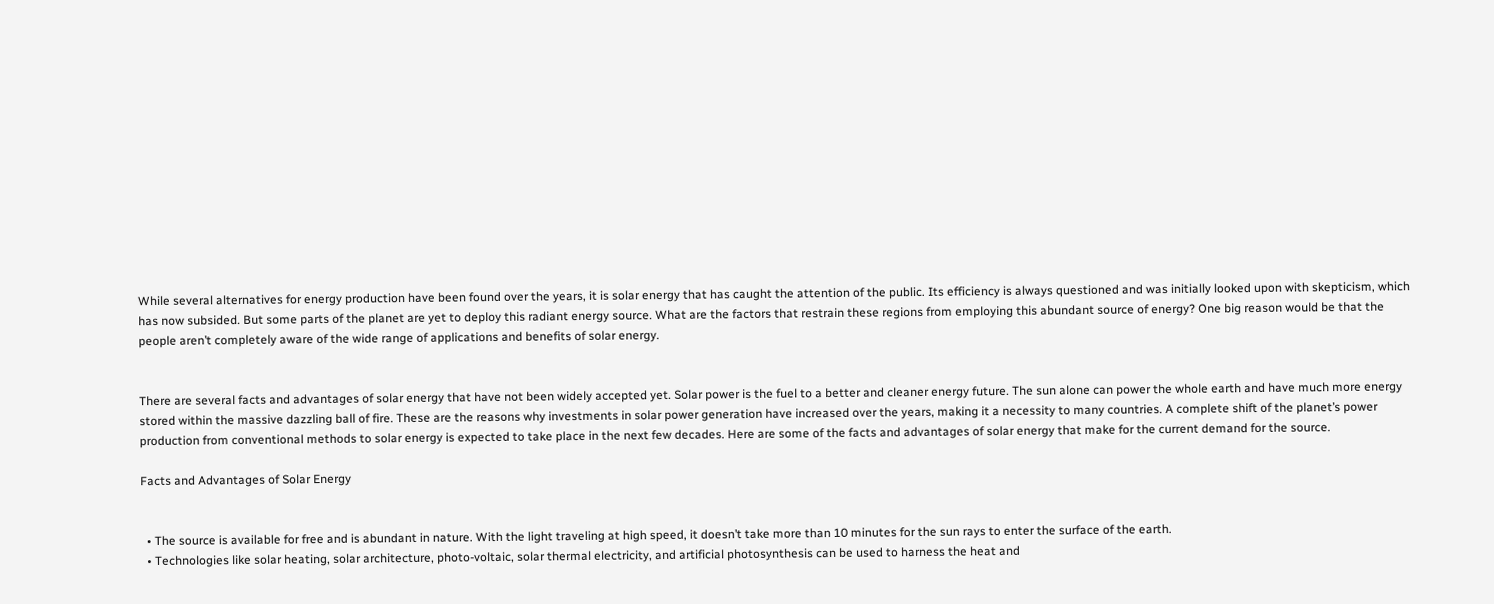While several alternatives for energy production have been found over the years, it is solar energy that has caught the attention of the public. Its efficiency is always questioned and was initially looked upon with skepticism, which has now subsided. But some parts of the planet are yet to deploy this radiant energy source. What are the factors that restrain these regions from employing this abundant source of energy? One big reason would be that the people aren’t completely aware of the wide range of applications and benefits of solar energy.


There are several facts and advantages of solar energy that have not been widely accepted yet. Solar power is the fuel to a better and cleaner energy future. The sun alone can power the whole earth and have much more energy stored within the massive dazzling ball of fire. These are the reasons why investments in solar power generation have increased over the years, making it a necessity to many countries. A complete shift of the planet’s power production from conventional methods to solar energy is expected to take place in the next few decades. Here are some of the facts and advantages of solar energy that make for the current demand for the source.

Facts and Advantages of Solar Energy


  • The source is available for free and is abundant in nature. With the light traveling at high speed, it doesn’t take more than 10 minutes for the sun rays to enter the surface of the earth.
  • Technologies like solar heating, solar architecture, photo-voltaic, solar thermal electricity, and artificial photosynthesis can be used to harness the heat and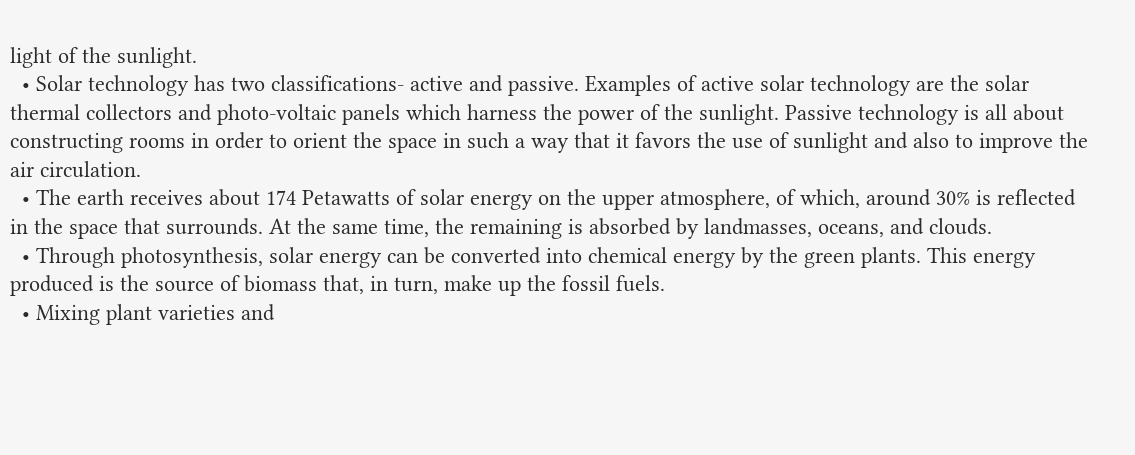light of the sunlight.
  • Solar technology has two classifications- active and passive. Examples of active solar technology are the solar thermal collectors and photo-voltaic panels which harness the power of the sunlight. Passive technology is all about constructing rooms in order to orient the space in such a way that it favors the use of sunlight and also to improve the air circulation.
  • The earth receives about 174 Petawatts of solar energy on the upper atmosphere, of which, around 30% is reflected in the space that surrounds. At the same time, the remaining is absorbed by landmasses, oceans, and clouds.
  • Through photosynthesis, solar energy can be converted into chemical energy by the green plants. This energy produced is the source of biomass that, in turn, make up the fossil fuels.
  • Mixing plant varieties and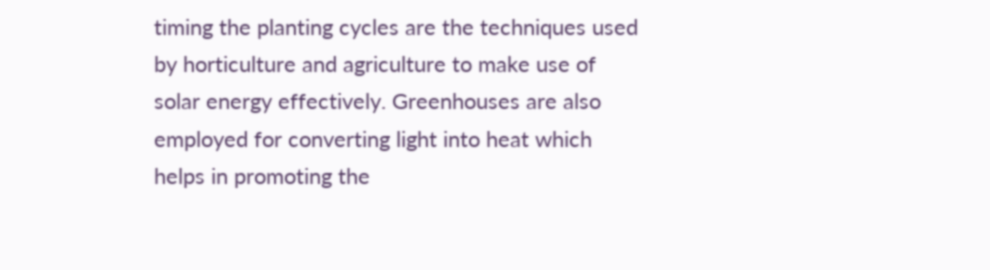timing the planting cycles are the techniques used by horticulture and agriculture to make use of solar energy effectively. Greenhouses are also employed for converting light into heat which helps in promoting the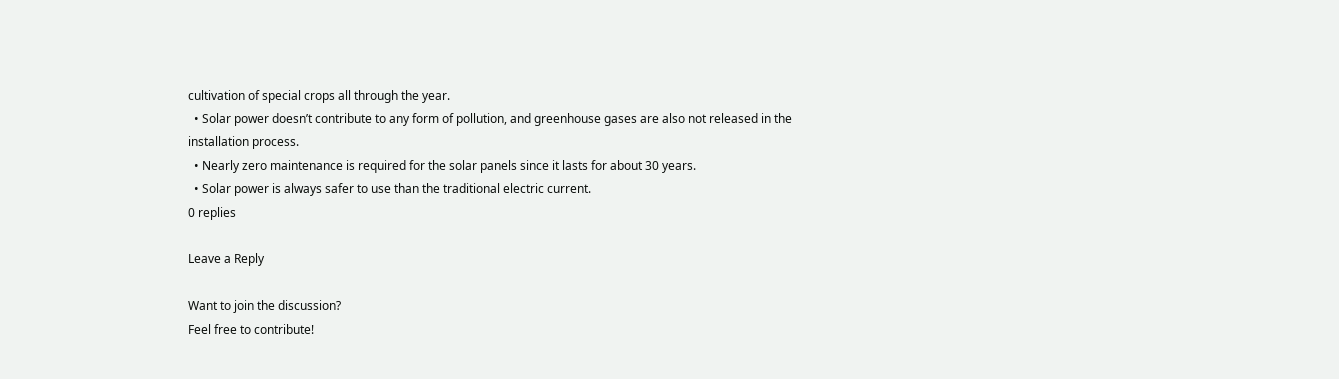cultivation of special crops all through the year.
  • Solar power doesn’t contribute to any form of pollution, and greenhouse gases are also not released in the installation process.
  • Nearly zero maintenance is required for the solar panels since it lasts for about 30 years.
  • Solar power is always safer to use than the traditional electric current.
0 replies

Leave a Reply

Want to join the discussion?
Feel free to contribute!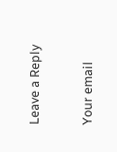Leave a Reply

Your email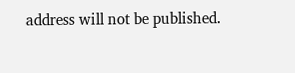address will not be published.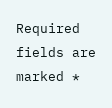Required fields are marked *